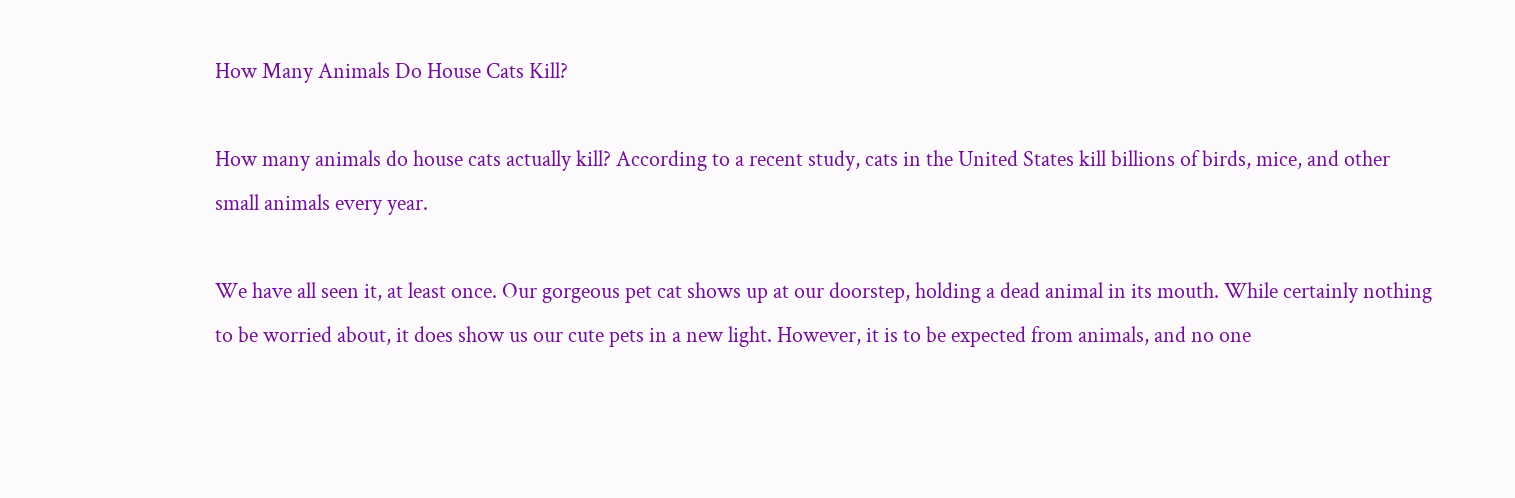How Many Animals Do House Cats Kill?

How many animals do house cats actually kill? According to a recent study, cats in the United States kill billions of birds, mice, and other small animals every year.

We have all seen it, at least once. Our gorgeous pet cat shows up at our doorstep, holding a dead animal in its mouth. While certainly nothing to be worried about, it does show us our cute pets in a new light. However, it is to be expected from animals, and no one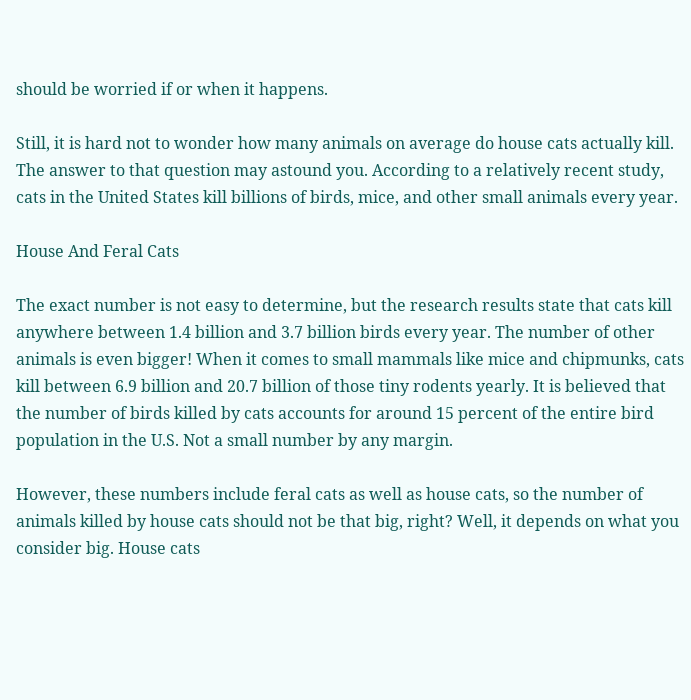should be worried if or when it happens.

Still, it is hard not to wonder how many animals on average do house cats actually kill. The answer to that question may astound you. According to a relatively recent study, cats in the United States kill billions of birds, mice, and other small animals every year.

House And Feral Cats

The exact number is not easy to determine, but the research results state that cats kill anywhere between 1.4 billion and 3.7 billion birds every year. The number of other animals is even bigger! When it comes to small mammals like mice and chipmunks, cats kill between 6.9 billion and 20.7 billion of those tiny rodents yearly. It is believed that the number of birds killed by cats accounts for around 15 percent of the entire bird population in the U.S. Not a small number by any margin.

However, these numbers include feral cats as well as house cats, so the number of animals killed by house cats should not be that big, right? Well, it depends on what you consider big. House cats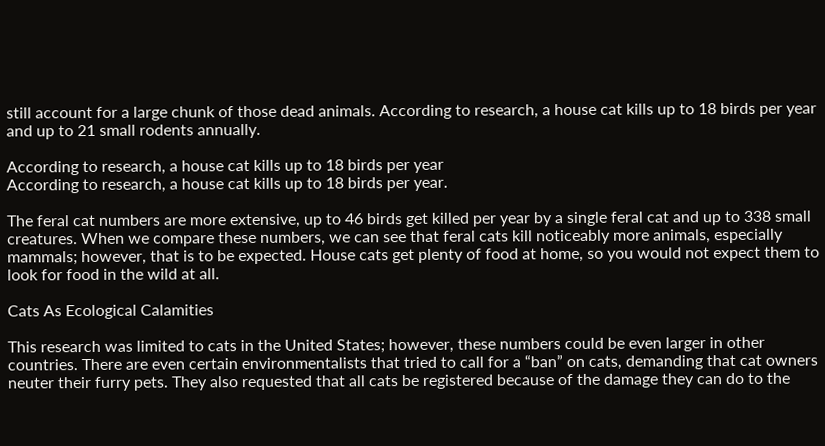still account for a large chunk of those dead animals. According to research, a house cat kills up to 18 birds per year and up to 21 small rodents annually.

According to research, a house cat kills up to 18 birds per year
According to research, a house cat kills up to 18 birds per year.

The feral cat numbers are more extensive, up to 46 birds get killed per year by a single feral cat and up to 338 small creatures. When we compare these numbers, we can see that feral cats kill noticeably more animals, especially mammals; however, that is to be expected. House cats get plenty of food at home, so you would not expect them to look for food in the wild at all.

Cats As Ecological Calamities

This research was limited to cats in the United States; however, these numbers could be even larger in other countries. There are even certain environmentalists that tried to call for a “ban” on cats, demanding that cat owners neuter their furry pets. They also requested that all cats be registered because of the damage they can do to the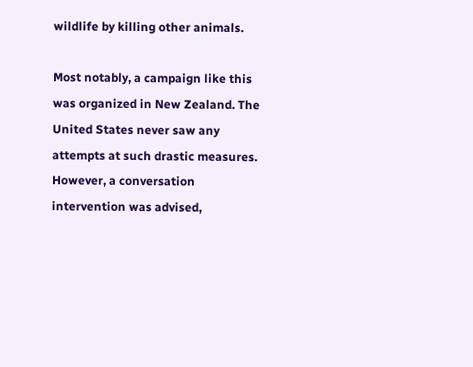wildlife by killing other animals.

Most notably, a campaign like this was organized in New Zealand. The United States never saw any attempts at such drastic measures. However, a conversation intervention was advised,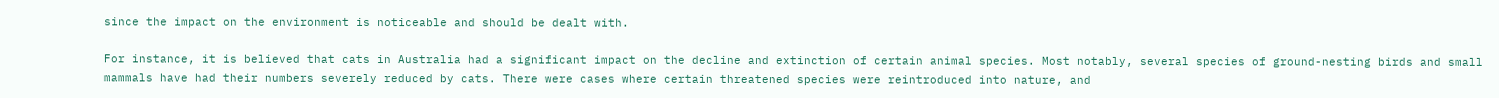since the impact on the environment is noticeable and should be dealt with.

For instance, it is believed that cats in Australia had a significant impact on the decline and extinction of certain animal species. Most notably, several species of ground-nesting birds and small mammals have had their numbers severely reduced by cats. There were cases where certain threatened species were reintroduced into nature, and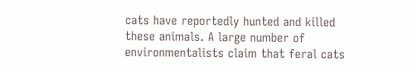cats have reportedly hunted and killed these animals. A large number of environmentalists claim that feral cats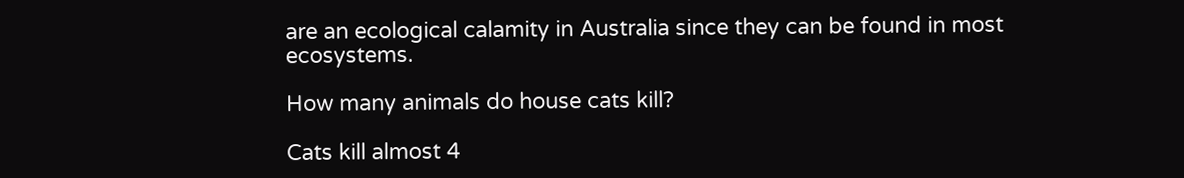are an ecological calamity in Australia since they can be found in most ecosystems.

How many animals do house cats kill?

Cats kill almost 4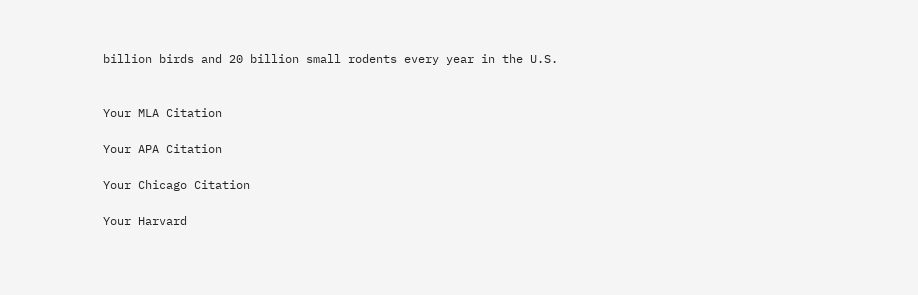billion birds and 20 billion small rodents every year in the U.S.


Your MLA Citation

Your APA Citation

Your Chicago Citation

Your Harvard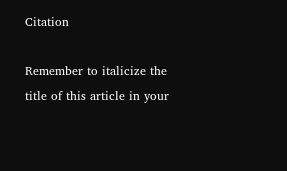Citation

Remember to italicize the title of this article in your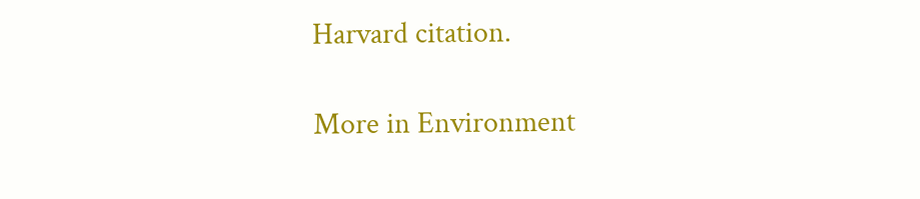Harvard citation.

More in Environment